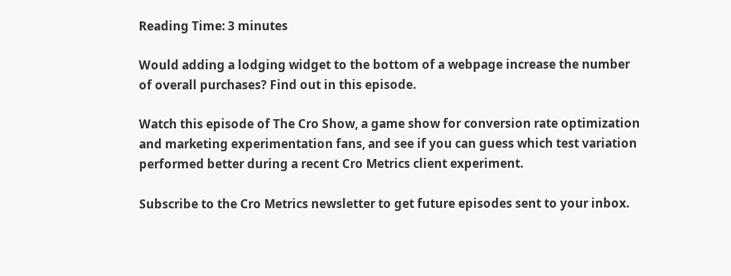Reading Time: 3 minutes

Would adding a lodging widget to the bottom of a webpage increase the number of overall purchases? Find out in this episode.

Watch this episode of The Cro Show, a game show for conversion rate optimization and marketing experimentation fans, and see if you can guess which test variation performed better during a recent Cro Metrics client experiment.

Subscribe to the Cro Metrics newsletter to get future episodes sent to your inbox.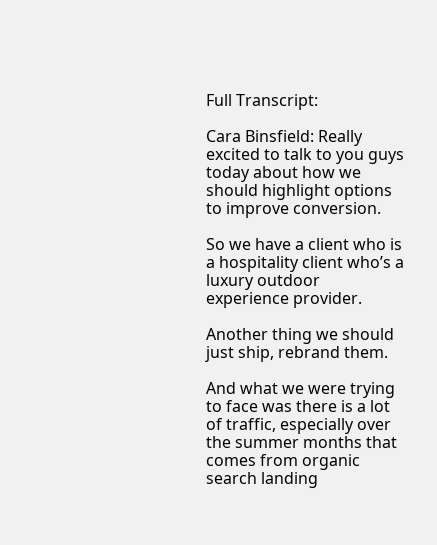Full Transcript:

Cara Binsfield: Really excited to talk to you guys today about how we should highlight options to improve conversion.

So we have a client who is a hospitality client who’s a luxury outdoor experience provider.

Another thing we should just ship, rebrand them.

And what we were trying to face was there is a lot of traffic, especially over the summer months that comes from organic search landing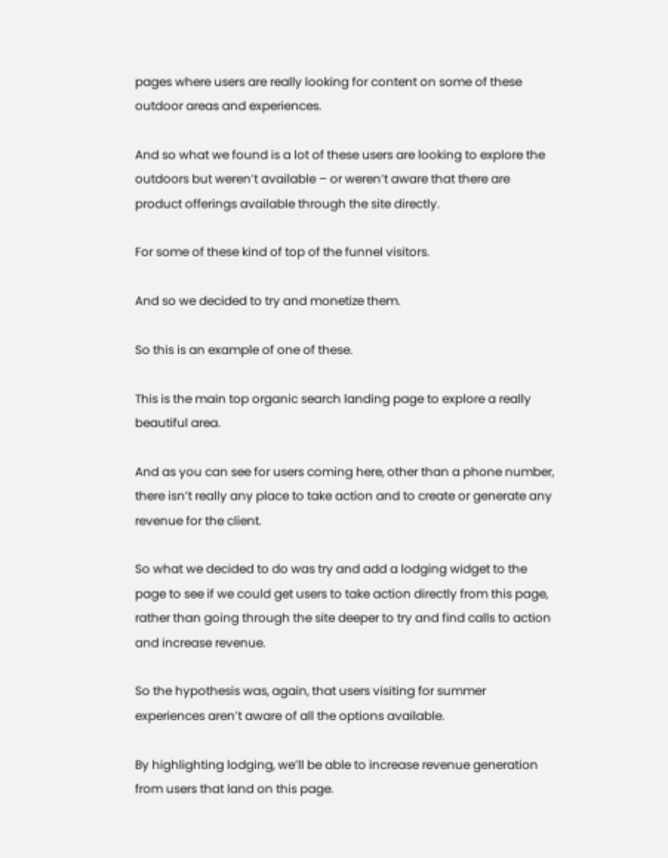pages where users are really looking for content on some of these outdoor areas and experiences.

And so what we found is a lot of these users are looking to explore the outdoors but weren’t available – or weren’t aware that there are product offerings available through the site directly.

For some of these kind of top of the funnel visitors.

And so we decided to try and monetize them.

So this is an example of one of these.

This is the main top organic search landing page to explore a really beautiful area.

And as you can see for users coming here, other than a phone number, there isn’t really any place to take action and to create or generate any revenue for the client.

So what we decided to do was try and add a lodging widget to the page to see if we could get users to take action directly from this page, rather than going through the site deeper to try and find calls to action and increase revenue.

So the hypothesis was, again, that users visiting for summer experiences aren’t aware of all the options available.

By highlighting lodging, we’ll be able to increase revenue generation from users that land on this page.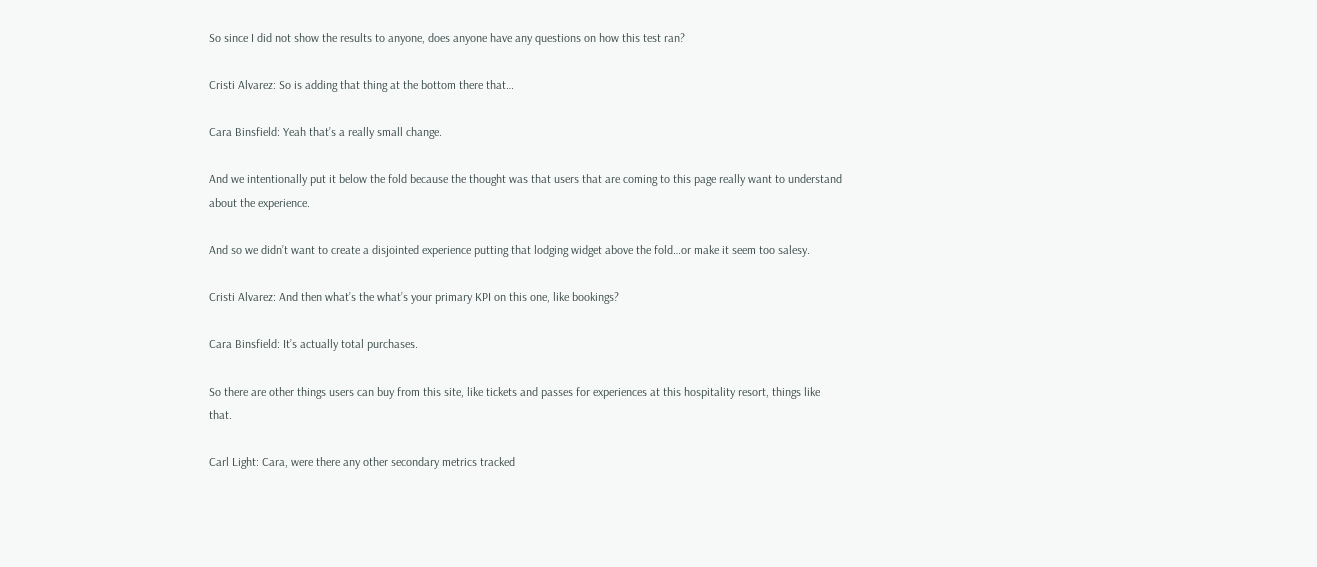So since I did not show the results to anyone, does anyone have any questions on how this test ran?

Cristi Alvarez: So is adding that thing at the bottom there that…

Cara Binsfield: Yeah that’s a really small change.

And we intentionally put it below the fold because the thought was that users that are coming to this page really want to understand about the experience.

And so we didn’t want to create a disjointed experience putting that lodging widget above the fold…or make it seem too salesy.

Cristi Alvarez: And then what’s the what’s your primary KPI on this one, like bookings?

Cara Binsfield: It’s actually total purchases.

So there are other things users can buy from this site, like tickets and passes for experiences at this hospitality resort, things like that.

Carl Light: Cara, were there any other secondary metrics tracked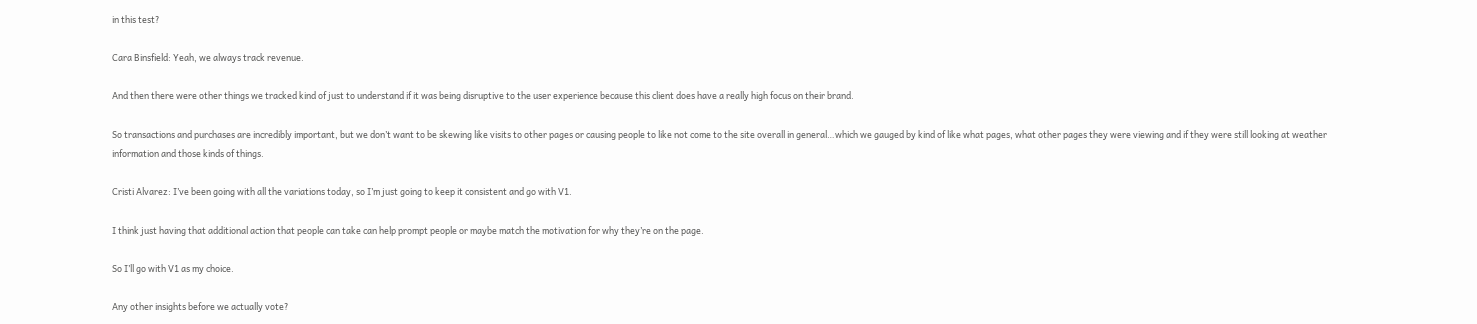in this test?

Cara Binsfield: Yeah, we always track revenue.

And then there were other things we tracked kind of just to understand if it was being disruptive to the user experience because this client does have a really high focus on their brand.

So transactions and purchases are incredibly important, but we don’t want to be skewing like visits to other pages or causing people to like not come to the site overall in general…which we gauged by kind of like what pages, what other pages they were viewing and if they were still looking at weather information and those kinds of things.

Cristi Alvarez: I’ve been going with all the variations today, so I’m just going to keep it consistent and go with V1.

I think just having that additional action that people can take can help prompt people or maybe match the motivation for why they’re on the page.

So I’ll go with V1 as my choice.

Any other insights before we actually vote?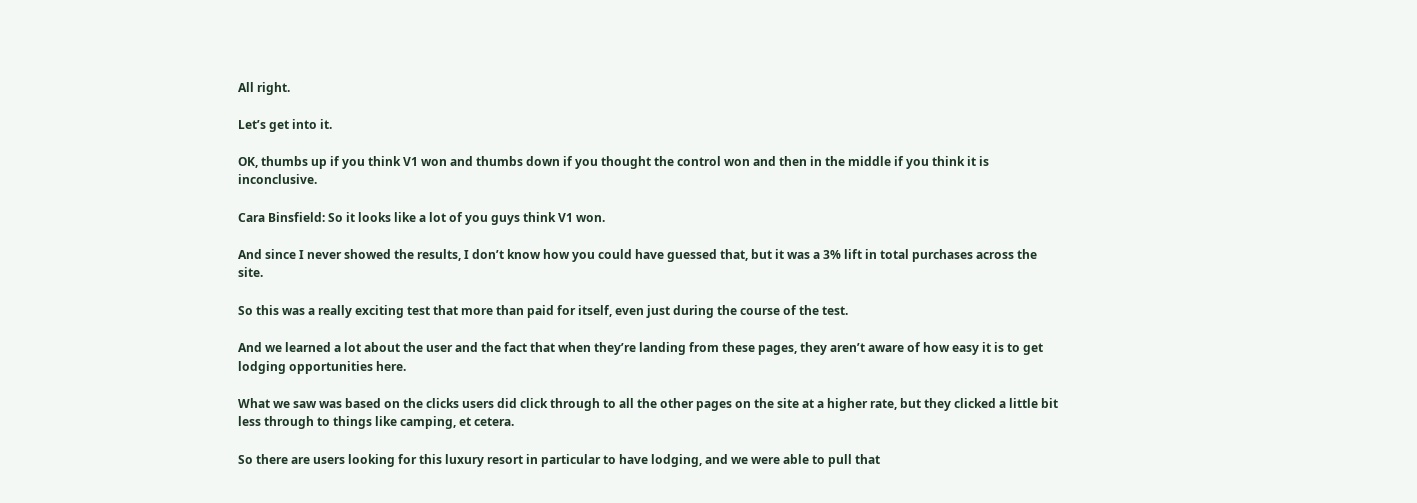All right.

Let’s get into it.

OK, thumbs up if you think V1 won and thumbs down if you thought the control won and then in the middle if you think it is inconclusive.

Cara Binsfield: So it looks like a lot of you guys think V1 won.

And since I never showed the results, I don’t know how you could have guessed that, but it was a 3% lift in total purchases across the site.

So this was a really exciting test that more than paid for itself, even just during the course of the test.

And we learned a lot about the user and the fact that when they’re landing from these pages, they aren’t aware of how easy it is to get lodging opportunities here.

What we saw was based on the clicks users did click through to all the other pages on the site at a higher rate, but they clicked a little bit less through to things like camping, et cetera.

So there are users looking for this luxury resort in particular to have lodging, and we were able to pull that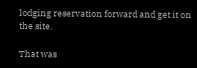lodging reservation forward and get it on the site.

That was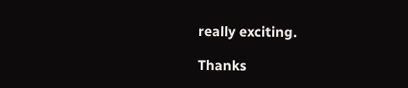really exciting.

Thanks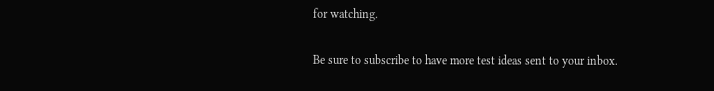for watching.

Be sure to subscribe to have more test ideas sent to your inbox.